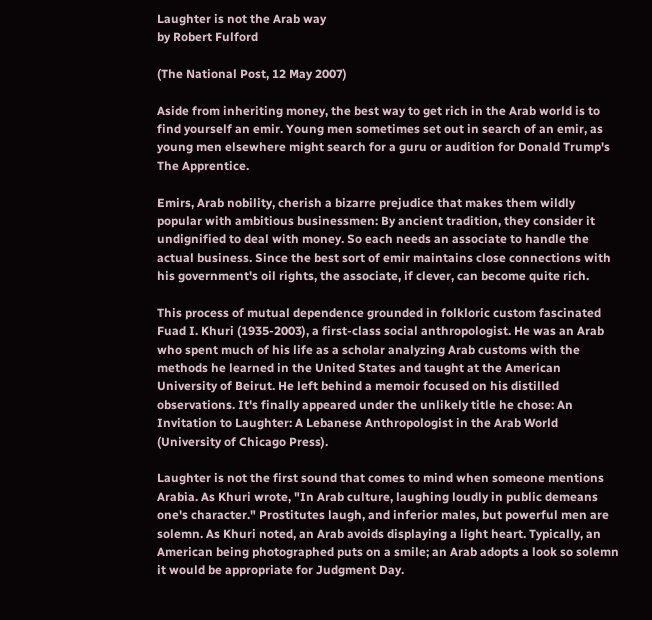Laughter is not the Arab way
by Robert Fulford

(The National Post, 12 May 2007)

Aside from inheriting money, the best way to get rich in the Arab world is to find yourself an emir. Young men sometimes set out in search of an emir, as young men elsewhere might search for a guru or audition for Donald Trump's The Apprentice.

Emirs, Arab nobility, cherish a bizarre prejudice that makes them wildly popular with ambitious businessmen: By ancient tradition, they consider it undignified to deal with money. So each needs an associate to handle the actual business. Since the best sort of emir maintains close connections with his government's oil rights, the associate, if clever, can become quite rich.

This process of mutual dependence grounded in folkloric custom fascinated Fuad I. Khuri (1935-2003), a first-class social anthropologist. He was an Arab who spent much of his life as a scholar analyzing Arab customs with the methods he learned in the United States and taught at the American University of Beirut. He left behind a memoir focused on his distilled observations. It's finally appeared under the unlikely title he chose: An Invitation to Laughter: A Lebanese Anthropologist in the Arab World (University of Chicago Press).

Laughter is not the first sound that comes to mind when someone mentions Arabia. As Khuri wrote, "In Arab culture, laughing loudly in public demeans one's character." Prostitutes laugh, and inferior males, but powerful men are solemn. As Khuri noted, an Arab avoids displaying a light heart. Typically, an American being photographed puts on a smile; an Arab adopts a look so solemn it would be appropriate for Judgment Day.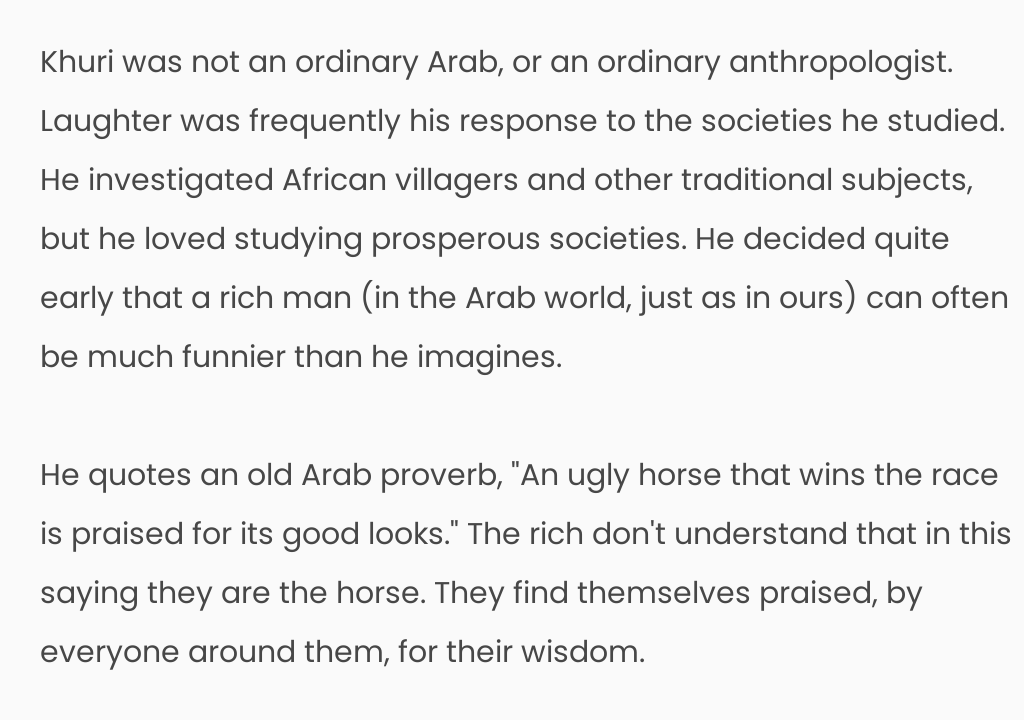Khuri was not an ordinary Arab, or an ordinary anthropologist. Laughter was frequently his response to the societies he studied. He investigated African villagers and other traditional subjects, but he loved studying prosperous societies. He decided quite early that a rich man (in the Arab world, just as in ours) can often be much funnier than he imagines.

He quotes an old Arab proverb, "An ugly horse that wins the race is praised for its good looks." The rich don't understand that in this saying they are the horse. They find themselves praised, by everyone around them, for their wisdom.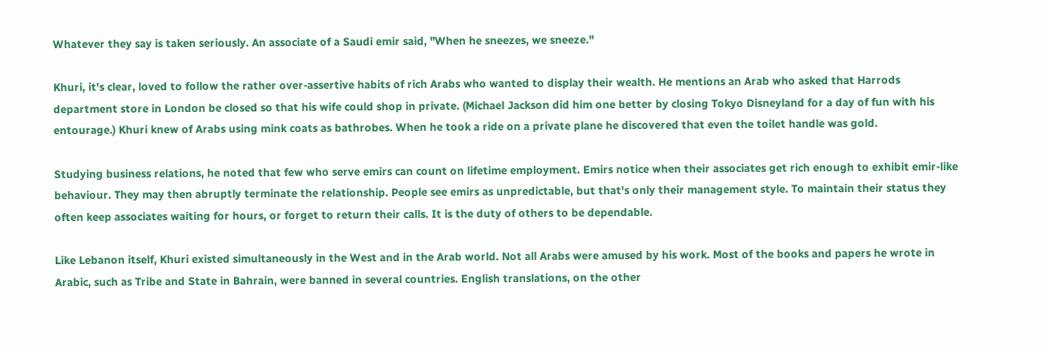Whatever they say is taken seriously. An associate of a Saudi emir said, "When he sneezes, we sneeze."

Khuri, it's clear, loved to follow the rather over-assertive habits of rich Arabs who wanted to display their wealth. He mentions an Arab who asked that Harrods department store in London be closed so that his wife could shop in private. (Michael Jackson did him one better by closing Tokyo Disneyland for a day of fun with his entourage.) Khuri knew of Arabs using mink coats as bathrobes. When he took a ride on a private plane he discovered that even the toilet handle was gold.

Studying business relations, he noted that few who serve emirs can count on lifetime employment. Emirs notice when their associates get rich enough to exhibit emir-like behaviour. They may then abruptly terminate the relationship. People see emirs as unpredictable, but that's only their management style. To maintain their status they often keep associates waiting for hours, or forget to return their calls. It is the duty of others to be dependable.

Like Lebanon itself, Khuri existed simultaneously in the West and in the Arab world. Not all Arabs were amused by his work. Most of the books and papers he wrote in Arabic, such as Tribe and State in Bahrain, were banned in several countries. English translations, on the other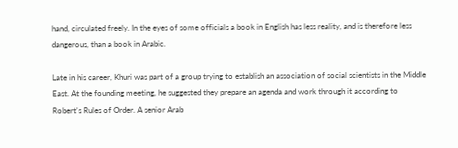hand, circulated freely. In the eyes of some officials a book in English has less reality, and is therefore less dangerous, than a book in Arabic.

Late in his career, Khuri was part of a group trying to establish an association of social scientists in the Middle East. At the founding meeting, he suggested they prepare an agenda and work through it according to Robert's Rules of Order. A senior Arab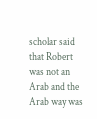scholar said that Robert was not an Arab and the Arab way was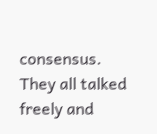consensus. They all talked freely and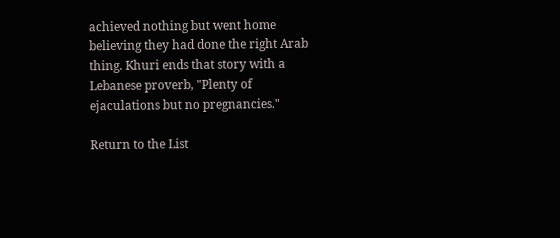achieved nothing but went home believing they had done the right Arab thing. Khuri ends that story with a Lebanese proverb, "Plenty of ejaculations but no pregnancies."

Return to the List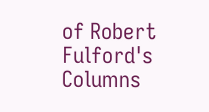of Robert Fulford's Columns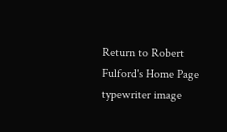Return to Robert Fulford's Home Page
typewriter image